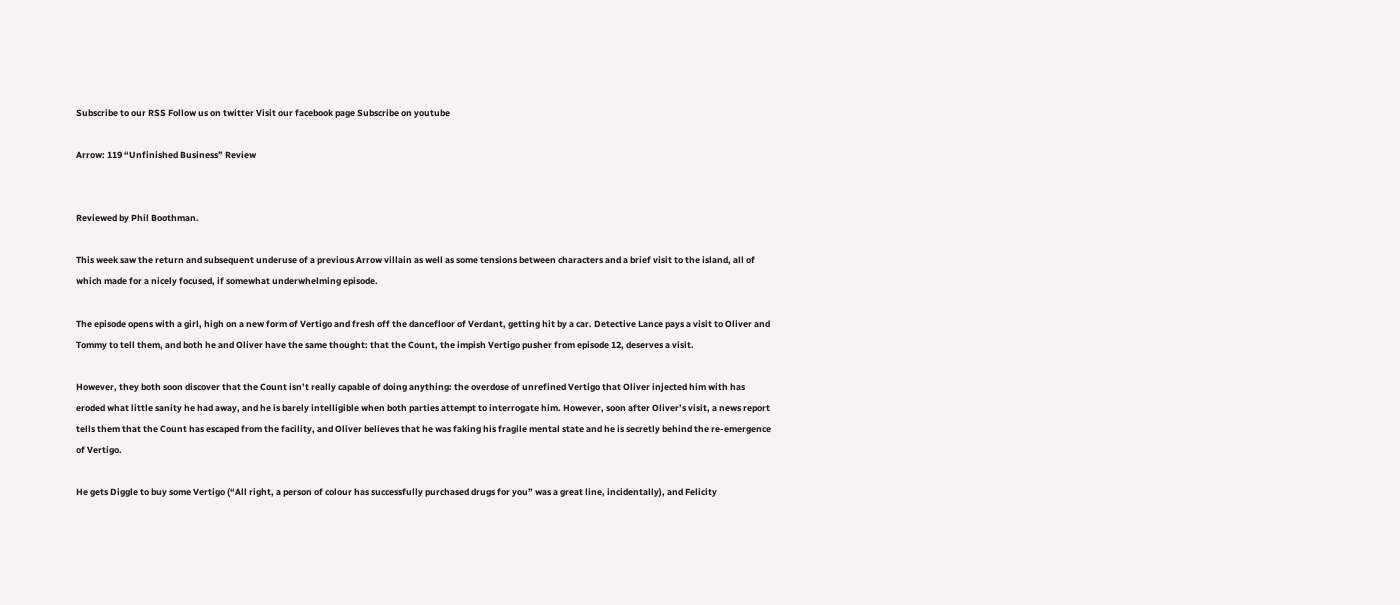Subscribe to our RSS Follow us on twitter Visit our facebook page Subscribe on youtube

Arrow: 119 “Unfinished Business” Review


Reviewed by Phil Boothman.

This week saw the return and subsequent underuse of a previous Arrow villain as well as some tensions between characters and a brief visit to the island, all of which made for a nicely focused, if somewhat underwhelming episode.

The episode opens with a girl, high on a new form of Vertigo and fresh off the dancefloor of Verdant, getting hit by a car. Detective Lance pays a visit to Oliver and Tommy to tell them, and both he and Oliver have the same thought: that the Count, the impish Vertigo pusher from episode 12, deserves a visit.

However, they both soon discover that the Count isn’t really capable of doing anything: the overdose of unrefined Vertigo that Oliver injected him with has eroded what little sanity he had away, and he is barely intelligible when both parties attempt to interrogate him. However, soon after Oliver’s visit, a news report tells them that the Count has escaped from the facility, and Oliver believes that he was faking his fragile mental state and he is secretly behind the re-emergence of Vertigo.

He gets Diggle to buy some Vertigo (“All right, a person of colour has successfully purchased drugs for you” was a great line, incidentally), and Felicity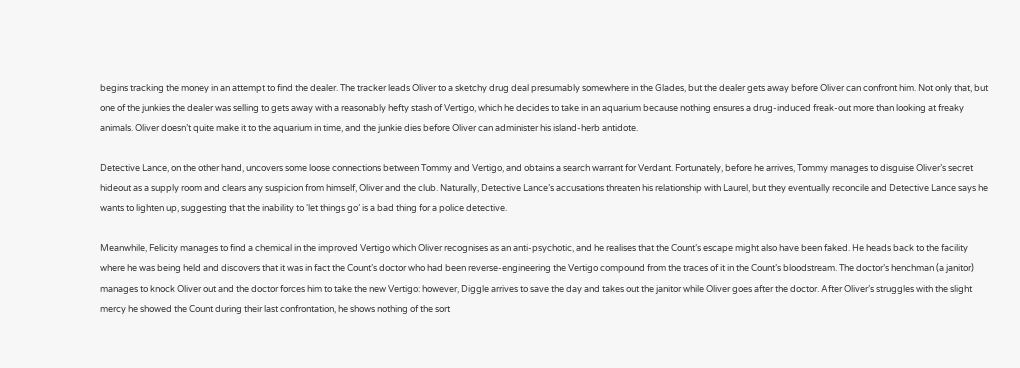begins tracking the money in an attempt to find the dealer. The tracker leads Oliver to a sketchy drug deal presumably somewhere in the Glades, but the dealer gets away before Oliver can confront him. Not only that, but one of the junkies the dealer was selling to gets away with a reasonably hefty stash of Vertigo, which he decides to take in an aquarium because nothing ensures a drug-induced freak-out more than looking at freaky animals. Oliver doesn’t quite make it to the aquarium in time, and the junkie dies before Oliver can administer his island-herb antidote.

Detective Lance, on the other hand, uncovers some loose connections between Tommy and Vertigo, and obtains a search warrant for Verdant. Fortunately, before he arrives, Tommy manages to disguise Oliver’s secret hideout as a supply room and clears any suspicion from himself, Oliver and the club. Naturally, Detective Lance’s accusations threaten his relationship with Laurel, but they eventually reconcile and Detective Lance says he wants to lighten up, suggesting that the inability to ‘let things go’ is a bad thing for a police detective.

Meanwhile, Felicity manages to find a chemical in the improved Vertigo which Oliver recognises as an anti-psychotic, and he realises that the Count’s escape might also have been faked. He heads back to the facility where he was being held and discovers that it was in fact the Count’s doctor who had been reverse-engineering the Vertigo compound from the traces of it in the Count’s bloodstream. The doctor’s henchman (a janitor) manages to knock Oliver out and the doctor forces him to take the new Vertigo: however, Diggle arrives to save the day and takes out the janitor while Oliver goes after the doctor. After Oliver’s struggles with the slight mercy he showed the Count during their last confrontation, he shows nothing of the sort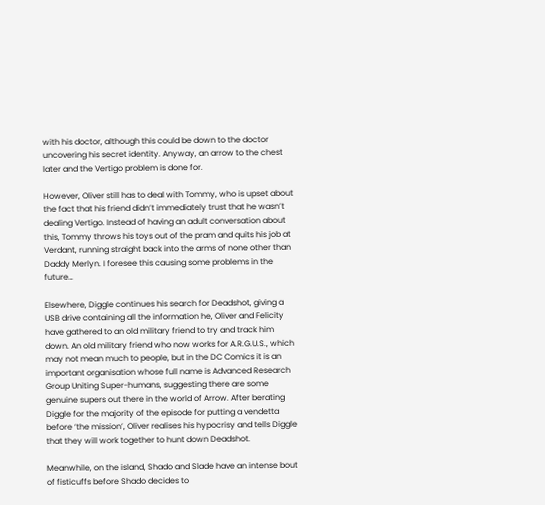with his doctor, although this could be down to the doctor uncovering his secret identity. Anyway, an arrow to the chest later and the Vertigo problem is done for.

However, Oliver still has to deal with Tommy, who is upset about the fact that his friend didn’t immediately trust that he wasn’t dealing Vertigo. Instead of having an adult conversation about this, Tommy throws his toys out of the pram and quits his job at Verdant, running straight back into the arms of none other than Daddy Merlyn. I foresee this causing some problems in the future…

Elsewhere, Diggle continues his search for Deadshot, giving a USB drive containing all the information he, Oliver and Felicity have gathered to an old military friend to try and track him down. An old military friend who now works for A.R.G.U.S., which may not mean much to people, but in the DC Comics it is an important organisation whose full name is Advanced Research Group Uniting Super-humans, suggesting there are some genuine supers out there in the world of Arrow. After berating Diggle for the majority of the episode for putting a vendetta before ‘the mission’, Oliver realises his hypocrisy and tells Diggle that they will work together to hunt down Deadshot.

Meanwhile, on the island, Shado and Slade have an intense bout of fisticuffs before Shado decides to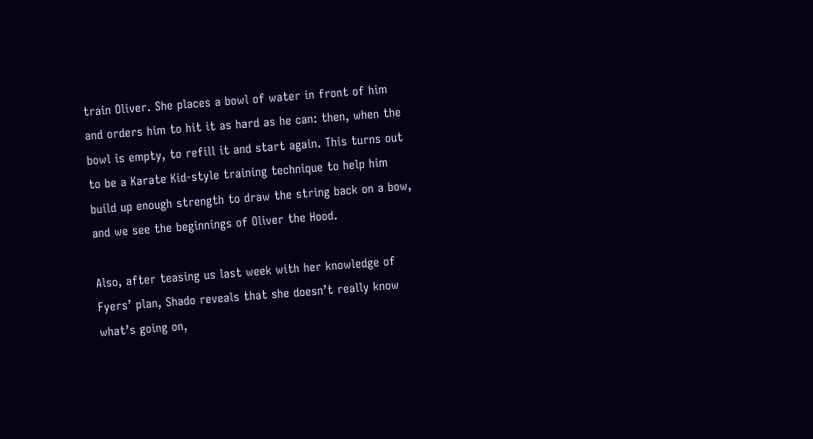train Oliver. She places a bowl of water in front of him and orders him to hit it as hard as he can: then, when the bowl is empty, to refill it and start again. This turns out to be a Karate Kid-style training technique to help him build up enough strength to draw the string back on a bow, and we see the beginnings of Oliver the Hood.

Also, after teasing us last week with her knowledge of Fyers’ plan, Shado reveals that she doesn’t really know what’s going on,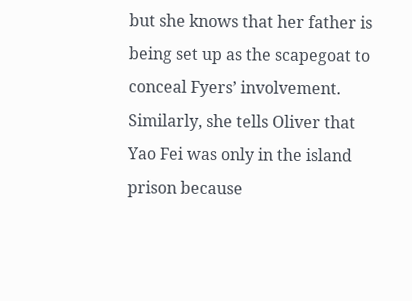but she knows that her father is being set up as the scapegoat to conceal Fyers’ involvement. Similarly, she tells Oliver that Yao Fei was only in the island prison because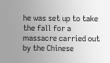he was set up to take the fall for a massacre carried out by the Chinese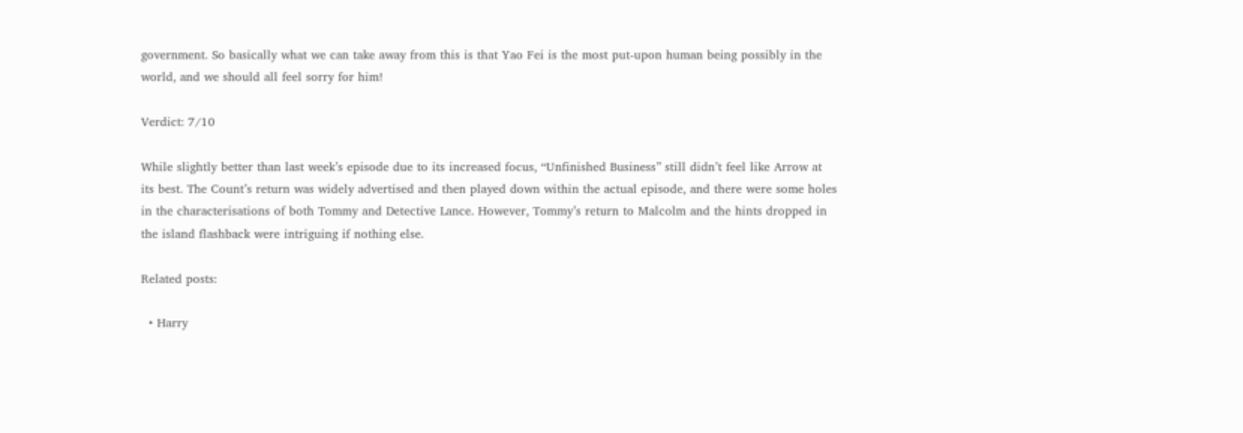government. So basically what we can take away from this is that Yao Fei is the most put-upon human being possibly in the world, and we should all feel sorry for him!

Verdict: 7/10

While slightly better than last week’s episode due to its increased focus, “Unfinished Business” still didn’t feel like Arrow at its best. The Count’s return was widely advertised and then played down within the actual episode, and there were some holes in the characterisations of both Tommy and Detective Lance. However, Tommy’s return to Malcolm and the hints dropped in the island flashback were intriguing if nothing else.

Related posts:

  • Harry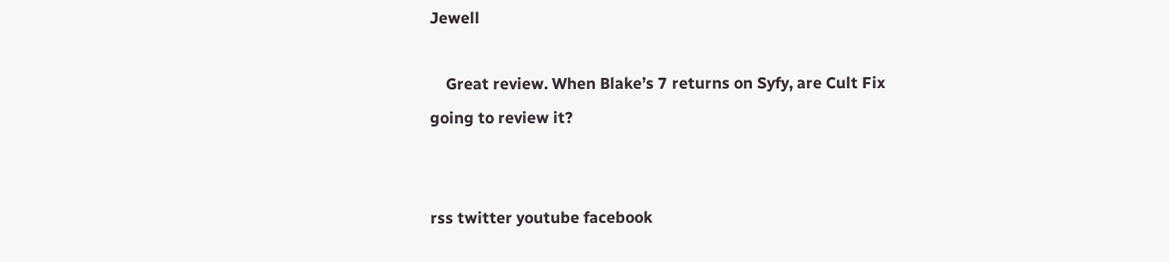Jewell

    Great review. When Blake’s 7 returns on Syfy, are Cult Fix going to review it?


rss twitter youtube facebook